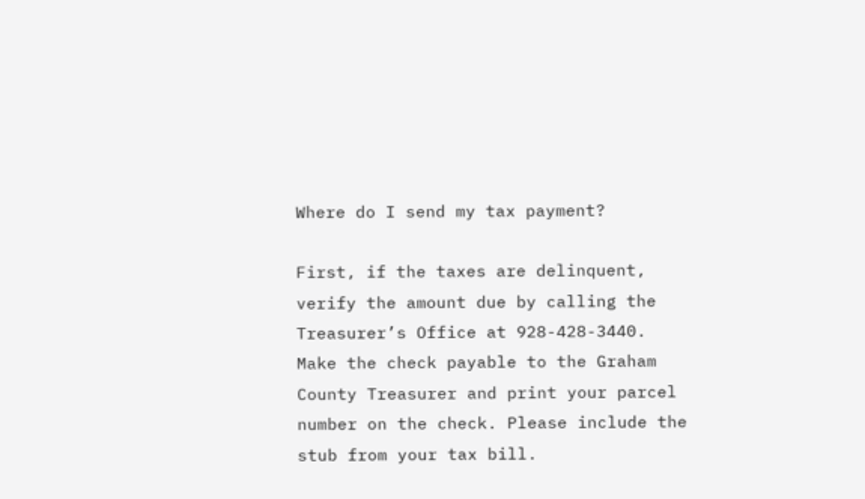Where do I send my tax payment?

First, if the taxes are delinquent, verify the amount due by calling the Treasurer’s Office at 928-428-3440. Make the check payable to the Graham County Treasurer and print your parcel number on the check. Please include the stub from your tax bill.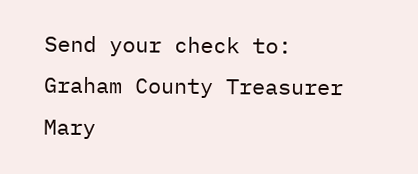Send your check to:
Graham County Treasurer
Mary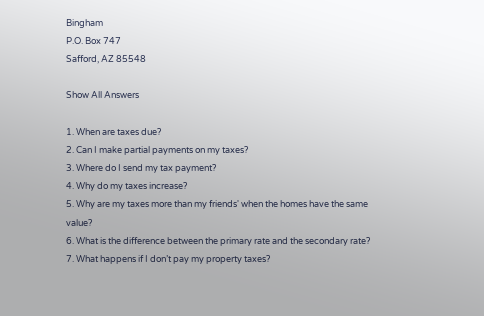Bingham
P.O. Box 747
Safford, AZ 85548

Show All Answers

1. When are taxes due?
2. Can I make partial payments on my taxes?
3. Where do I send my tax payment?
4. Why do my taxes increase?
5. Why are my taxes more than my friends' when the homes have the same value?
6. What is the difference between the primary rate and the secondary rate?
7. What happens if I don’t pay my property taxes?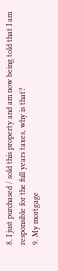8. I just purchased / sold this property and am now being told that I am responsible for the full years taxes, why is that?
9. My mortgage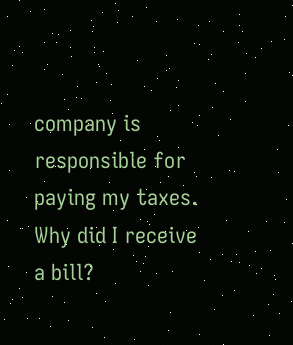company is responsible for paying my taxes. Why did I receive a bill?